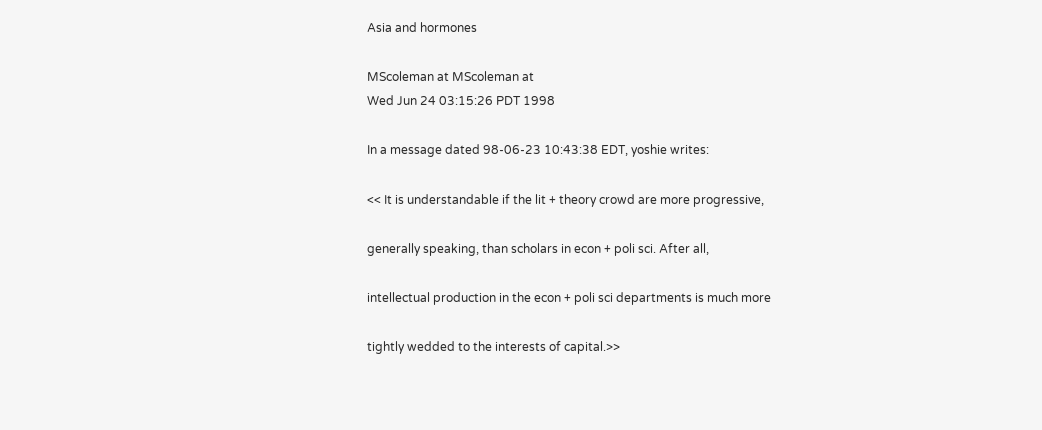Asia and hormones

MScoleman at MScoleman at
Wed Jun 24 03:15:26 PDT 1998

In a message dated 98-06-23 10:43:38 EDT, yoshie writes:

<< It is understandable if the lit + theory crowd are more progressive,

generally speaking, than scholars in econ + poli sci. After all,

intellectual production in the econ + poli sci departments is much more

tightly wedded to the interests of capital.>>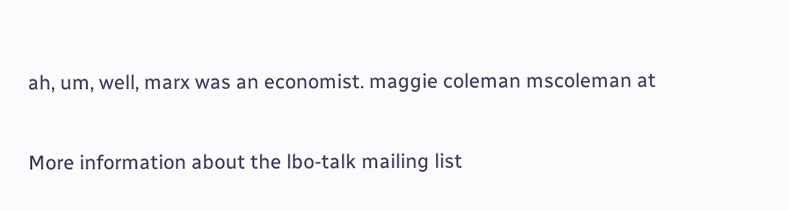ah, um, well, marx was an economist. maggie coleman mscoleman at

More information about the lbo-talk mailing list